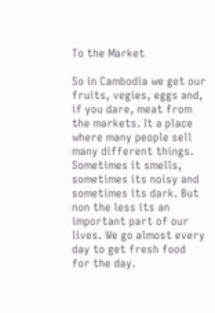To the Market

So in Cambodia we get our fruits, vegies, eggs and, if you dare, meat from the markets. It a place where many people sell many different things. Sometimes it smells, sometimes its noisy and  sometimes its dark. But non the less its an important part of our lives. We go almost every day to get fresh food for the day.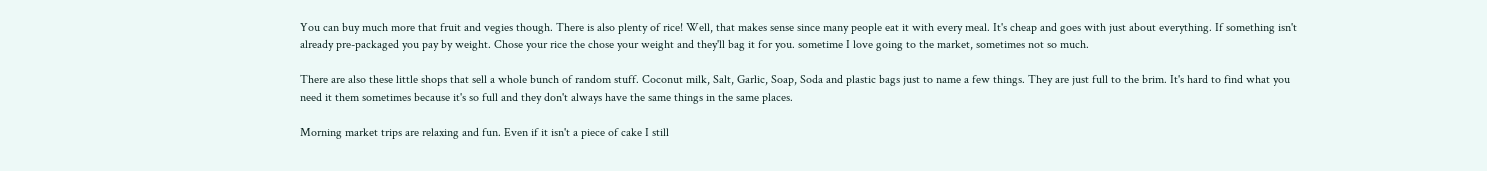You can buy much more that fruit and vegies though. There is also plenty of rice! Well, that makes sense since many people eat it with every meal. It's cheap and goes with just about everything. If something isn't already pre-packaged you pay by weight. Chose your rice the chose your weight and they'll bag it for you. sometime I love going to the market, sometimes not so much.

There are also these little shops that sell a whole bunch of random stuff. Coconut milk, Salt, Garlic, Soap, Soda and plastic bags just to name a few things. They are just full to the brim. It's hard to find what you need it them sometimes because it's so full and they don't always have the same things in the same places.

Morning market trips are relaxing and fun. Even if it isn't a piece of cake I still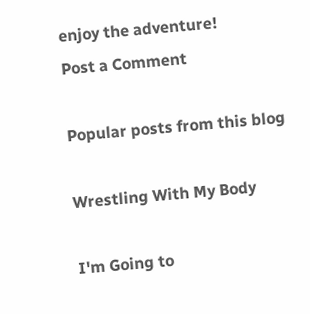enjoy the adventure!
Post a Comment

Popular posts from this blog

Wrestling With My Body

I'm Going to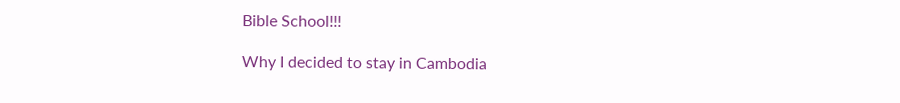Bible School!!!

Why I decided to stay in Cambodia